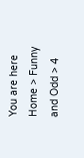You are here
Home > Funny and Odd > 4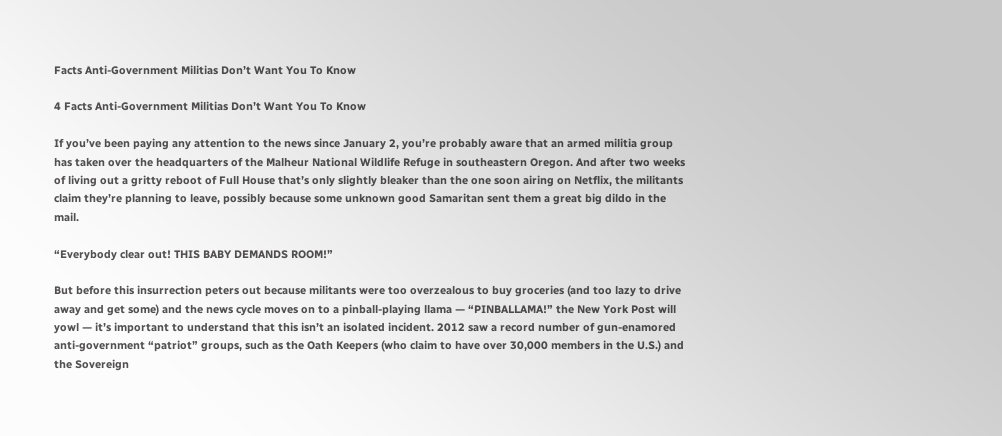Facts Anti-Government Militias Don’t Want You To Know

4 Facts Anti-Government Militias Don’t Want You To Know

If you’ve been paying any attention to the news since January 2, you’re probably aware that an armed militia group has taken over the headquarters of the Malheur National Wildlife Refuge in southeastern Oregon. And after two weeks of living out a gritty reboot of Full House that’s only slightly bleaker than the one soon airing on Netflix, the militants claim they’re planning to leave, possibly because some unknown good Samaritan sent them a great big dildo in the mail.

“Everybody clear out! THIS BABY DEMANDS ROOM!”

But before this insurrection peters out because militants were too overzealous to buy groceries (and too lazy to drive away and get some) and the news cycle moves on to a pinball-playing llama — “PINBALLAMA!” the New York Post will yowl — it’s important to understand that this isn’t an isolated incident. 2012 saw a record number of gun-enamored anti-government “patriot” groups, such as the Oath Keepers (who claim to have over 30,000 members in the U.S.) and the Sovereign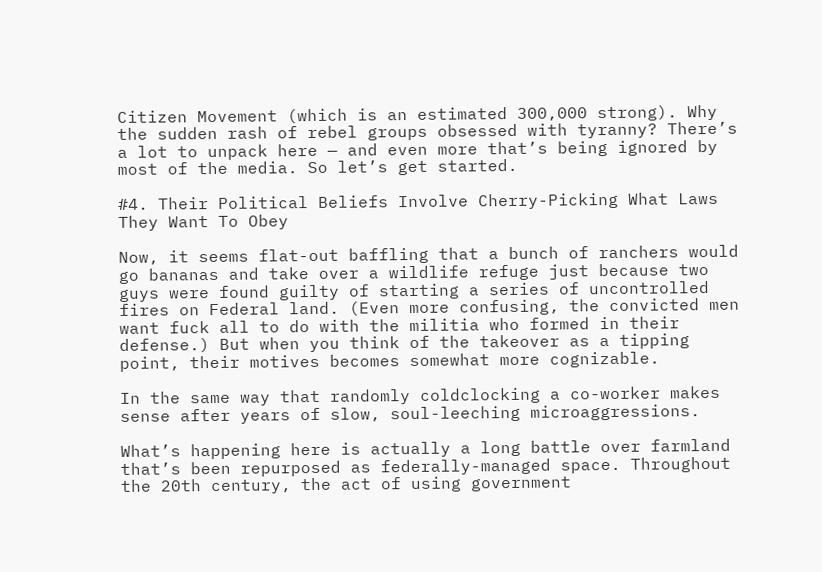Citizen Movement (which is an estimated 300,000 strong). Why the sudden rash of rebel groups obsessed with tyranny? There’s a lot to unpack here — and even more that’s being ignored by most of the media. So let’s get started.

#4. Their Political Beliefs Involve Cherry-Picking What Laws They Want To Obey

Now, it seems flat-out baffling that a bunch of ranchers would go bananas and take over a wildlife refuge just because two guys were found guilty of starting a series of uncontrolled fires on Federal land. (Even more confusing, the convicted men want fuck all to do with the militia who formed in their defense.) But when you think of the takeover as a tipping point, their motives becomes somewhat more cognizable.

In the same way that randomly coldclocking a co-worker makes sense after years of slow, soul-leeching microaggressions.

What’s happening here is actually a long battle over farmland that’s been repurposed as federally-managed space. Throughout the 20th century, the act of using government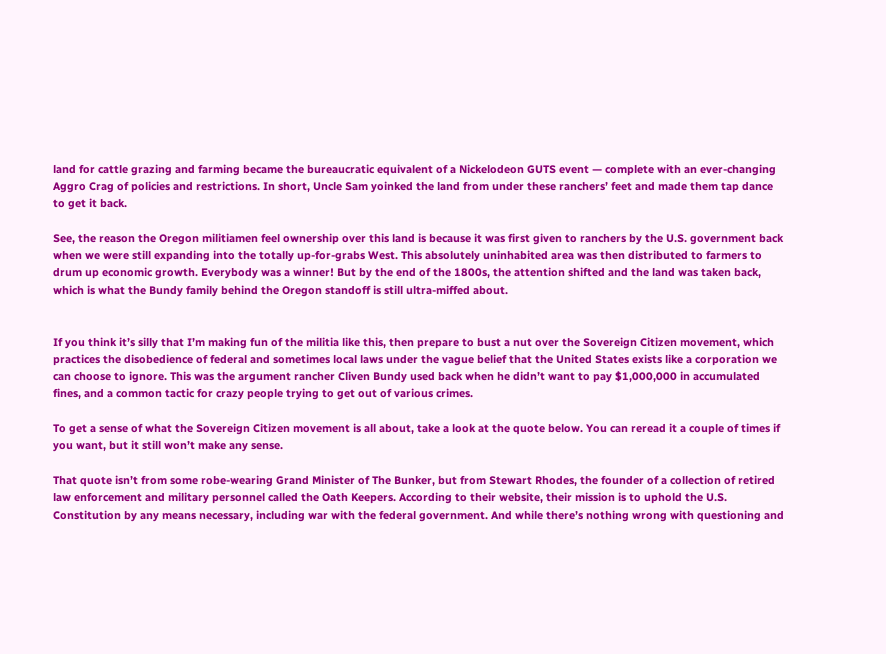land for cattle grazing and farming became the bureaucratic equivalent of a Nickelodeon GUTS event — complete with an ever-changing Aggro Crag of policies and restrictions. In short, Uncle Sam yoinked the land from under these ranchers’ feet and made them tap dance to get it back.

See, the reason the Oregon militiamen feel ownership over this land is because it was first given to ranchers by the U.S. government back when we were still expanding into the totally up-for-grabs West. This absolutely uninhabited area was then distributed to farmers to drum up economic growth. Everybody was a winner! But by the end of the 1800s, the attention shifted and the land was taken back, which is what the Bundy family behind the Oregon standoff is still ultra-miffed about.


If you think it’s silly that I’m making fun of the militia like this, then prepare to bust a nut over the Sovereign Citizen movement, which practices the disobedience of federal and sometimes local laws under the vague belief that the United States exists like a corporation we can choose to ignore. This was the argument rancher Cliven Bundy used back when he didn’t want to pay $1,000,000 in accumulated fines, and a common tactic for crazy people trying to get out of various crimes.

To get a sense of what the Sovereign Citizen movement is all about, take a look at the quote below. You can reread it a couple of times if you want, but it still won’t make any sense.

That quote isn’t from some robe-wearing Grand Minister of The Bunker, but from Stewart Rhodes, the founder of a collection of retired law enforcement and military personnel called the Oath Keepers. According to their website, their mission is to uphold the U.S. Constitution by any means necessary, including war with the federal government. And while there’s nothing wrong with questioning and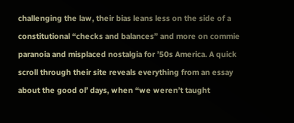challenging the law, their bias leans less on the side of a constitutional “checks and balances” and more on commie paranoia and misplaced nostalgia for ’50s America. A quick scroll through their site reveals everything from an essay about the good ol’ days, when “we weren’t taught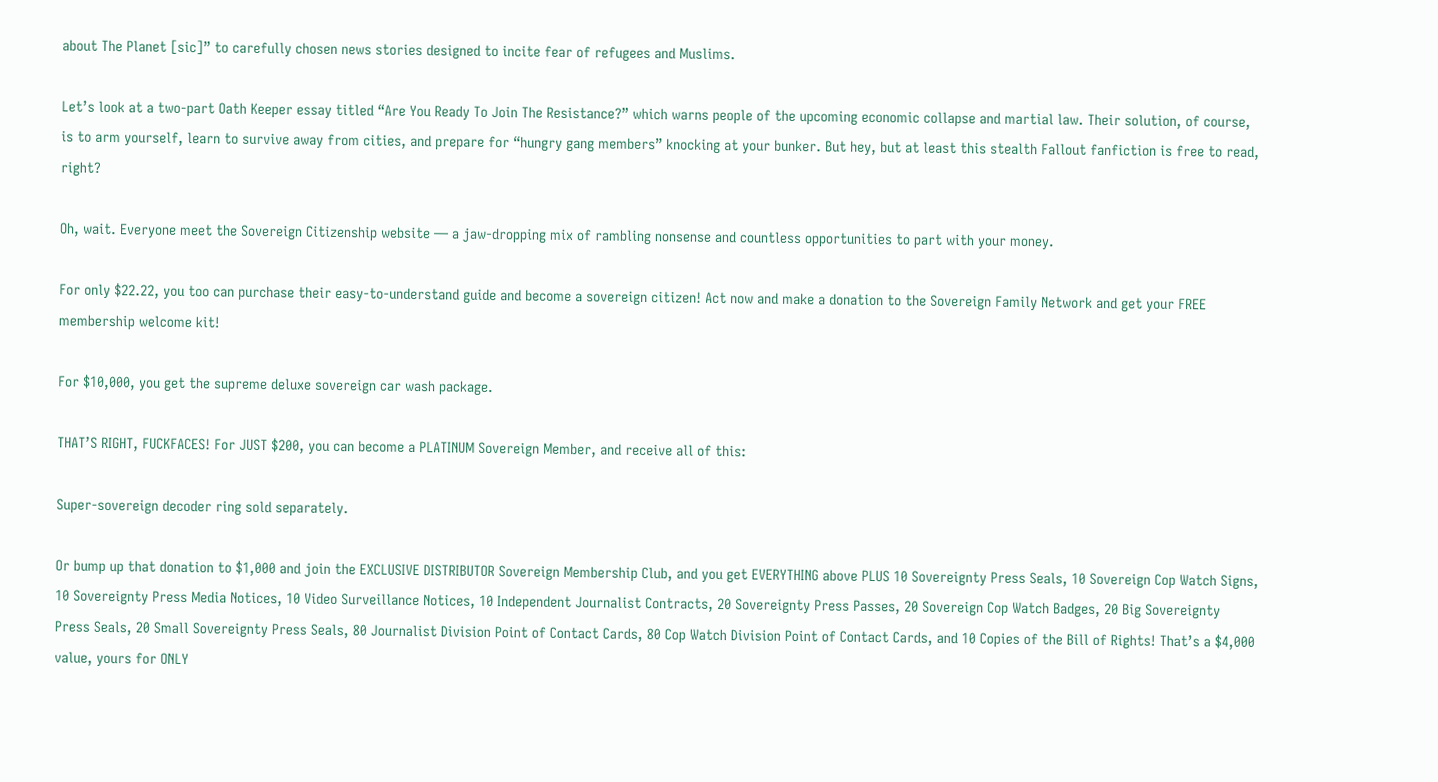about The Planet [sic]” to carefully chosen news stories designed to incite fear of refugees and Muslims.

Let’s look at a two-part Oath Keeper essay titled “Are You Ready To Join The Resistance?” which warns people of the upcoming economic collapse and martial law. Their solution, of course, is to arm yourself, learn to survive away from cities, and prepare for “hungry gang members” knocking at your bunker. But hey, but at least this stealth Fallout fanfiction is free to read, right?

Oh, wait. Everyone meet the Sovereign Citizenship website — a jaw-dropping mix of rambling nonsense and countless opportunities to part with your money.

For only $22.22, you too can purchase their easy-to-understand guide and become a sovereign citizen! Act now and make a donation to the Sovereign Family Network and get your FREE membership welcome kit!

For $10,000, you get the supreme deluxe sovereign car wash package.

THAT’S RIGHT, FUCKFACES! For JUST $200, you can become a PLATINUM Sovereign Member, and receive all of this:

Super-sovereign decoder ring sold separately.

Or bump up that donation to $1,000 and join the EXCLUSIVE DISTRIBUTOR Sovereign Membership Club, and you get EVERYTHING above PLUS 10 Sovereignty Press Seals, 10 Sovereign Cop Watch Signs, 10 Sovereignty Press Media Notices, 10 Video Surveillance Notices, 10 Independent Journalist Contracts, 20 Sovereignty Press Passes, 20 Sovereign Cop Watch Badges, 20 Big Sovereignty Press Seals, 20 Small Sovereignty Press Seals, 80 Journalist Division Point of Contact Cards, 80 Cop Watch Division Point of Contact Cards, and 10 Copies of the Bill of Rights! That’s a $4,000 value, yours for ONLY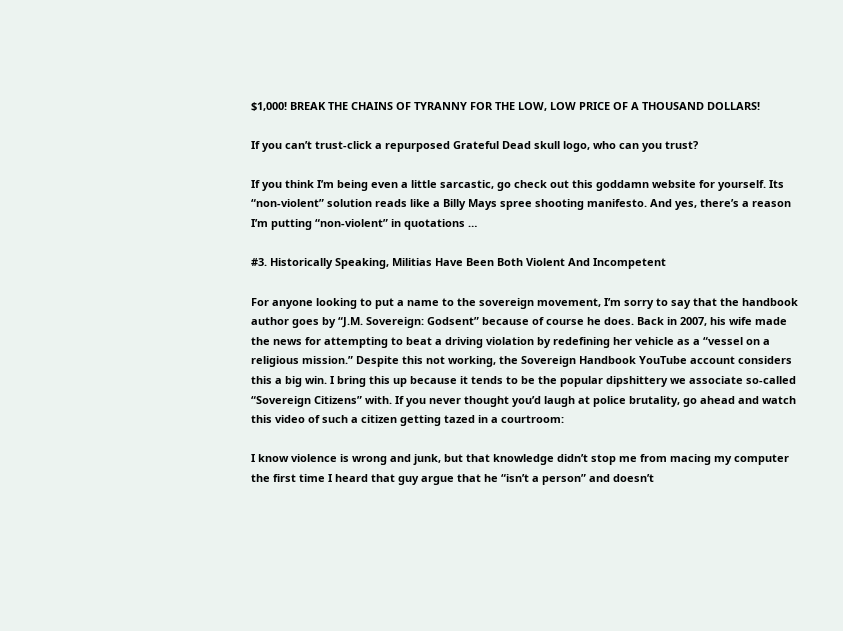$1,000! BREAK THE CHAINS OF TYRANNY FOR THE LOW, LOW PRICE OF A THOUSAND DOLLARS!

If you can’t trust-click a repurposed Grateful Dead skull logo, who can you trust?

If you think I’m being even a little sarcastic, go check out this goddamn website for yourself. Its “non-violent” solution reads like a Billy Mays spree shooting manifesto. And yes, there’s a reason I’m putting “non-violent” in quotations …

#3. Historically Speaking, Militias Have Been Both Violent And Incompetent

For anyone looking to put a name to the sovereign movement, I’m sorry to say that the handbook author goes by “J.M. Sovereign: Godsent” because of course he does. Back in 2007, his wife made the news for attempting to beat a driving violation by redefining her vehicle as a “vessel on a religious mission.” Despite this not working, the Sovereign Handbook YouTube account considers this a big win. I bring this up because it tends to be the popular dipshittery we associate so-called “Sovereign Citizens” with. If you never thought you’d laugh at police brutality, go ahead and watch this video of such a citizen getting tazed in a courtroom:

I know violence is wrong and junk, but that knowledge didn’t stop me from macing my computer the first time I heard that guy argue that he “isn’t a person” and doesn’t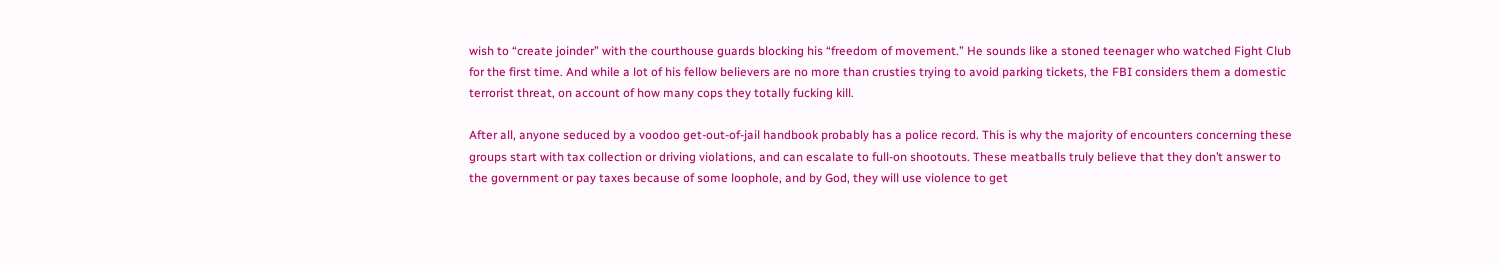wish to “create joinder” with the courthouse guards blocking his “freedom of movement.” He sounds like a stoned teenager who watched Fight Club for the first time. And while a lot of his fellow believers are no more than crusties trying to avoid parking tickets, the FBI considers them a domestic terrorist threat, on account of how many cops they totally fucking kill.

After all, anyone seduced by a voodoo get-out-of-jail handbook probably has a police record. This is why the majority of encounters concerning these groups start with tax collection or driving violations, and can escalate to full-on shootouts. These meatballs truly believe that they don’t answer to the government or pay taxes because of some loophole, and by God, they will use violence to get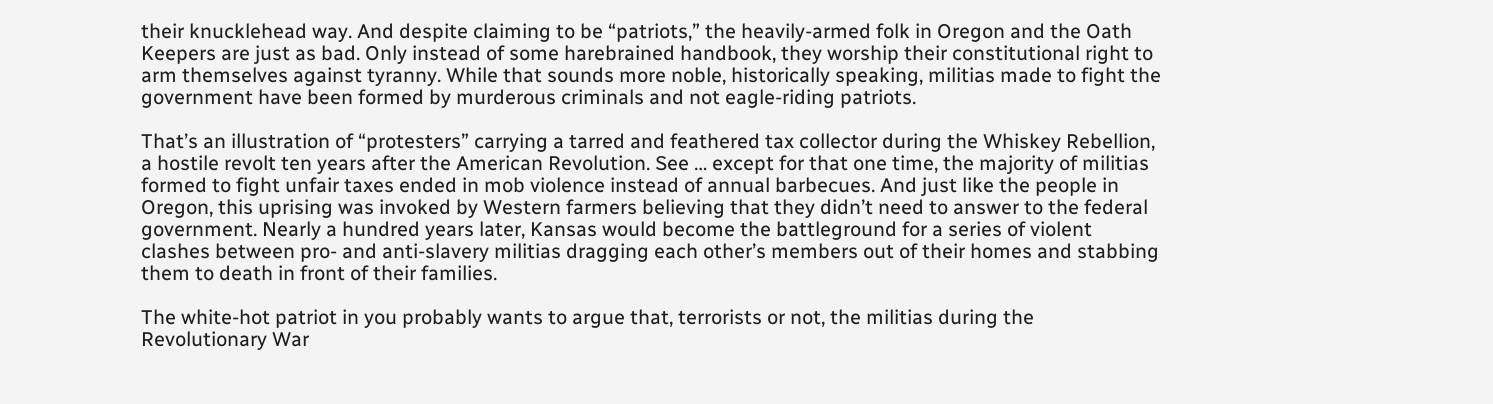their knucklehead way. And despite claiming to be “patriots,” the heavily-armed folk in Oregon and the Oath Keepers are just as bad. Only instead of some harebrained handbook, they worship their constitutional right to arm themselves against tyranny. While that sounds more noble, historically speaking, militias made to fight the government have been formed by murderous criminals and not eagle-riding patriots.

That’s an illustration of “protesters” carrying a tarred and feathered tax collector during the Whiskey Rebellion, a hostile revolt ten years after the American Revolution. See … except for that one time, the majority of militias formed to fight unfair taxes ended in mob violence instead of annual barbecues. And just like the people in Oregon, this uprising was invoked by Western farmers believing that they didn’t need to answer to the federal government. Nearly a hundred years later, Kansas would become the battleground for a series of violent clashes between pro- and anti-slavery militias dragging each other’s members out of their homes and stabbing them to death in front of their families.

The white-hot patriot in you probably wants to argue that, terrorists or not, the militias during the Revolutionary War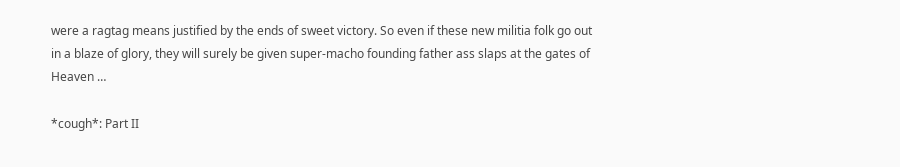were a ragtag means justified by the ends of sweet victory. So even if these new militia folk go out in a blaze of glory, they will surely be given super-macho founding father ass slaps at the gates of Heaven …

*cough*: Part II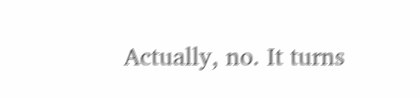Actually, no. It turns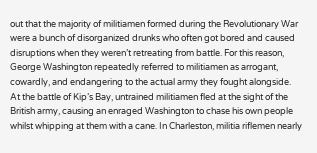out that the majority of militiamen formed during the Revolutionary War were a bunch of disorganized drunks who often got bored and caused disruptions when they weren’t retreating from battle. For this reason, George Washington repeatedly referred to militiamen as arrogant, cowardly, and endangering to the actual army they fought alongside. At the battle of Kip’s Bay, untrained militiamen fled at the sight of the British army, causing an enraged Washington to chase his own people whilst whipping at them with a cane. In Charleston, militia riflemen nearly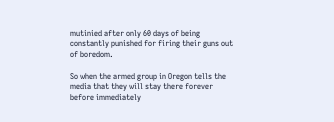mutinied after only 60 days of being constantly punished for firing their guns out of boredom.

So when the armed group in Oregon tells the media that they will stay there forever before immediately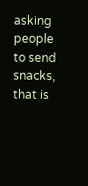asking people to send snacks, that is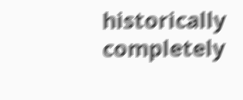historically completely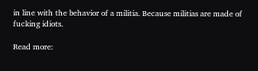in line with the behavior of a militia. Because militias are made of fucking idiots.

Read more: